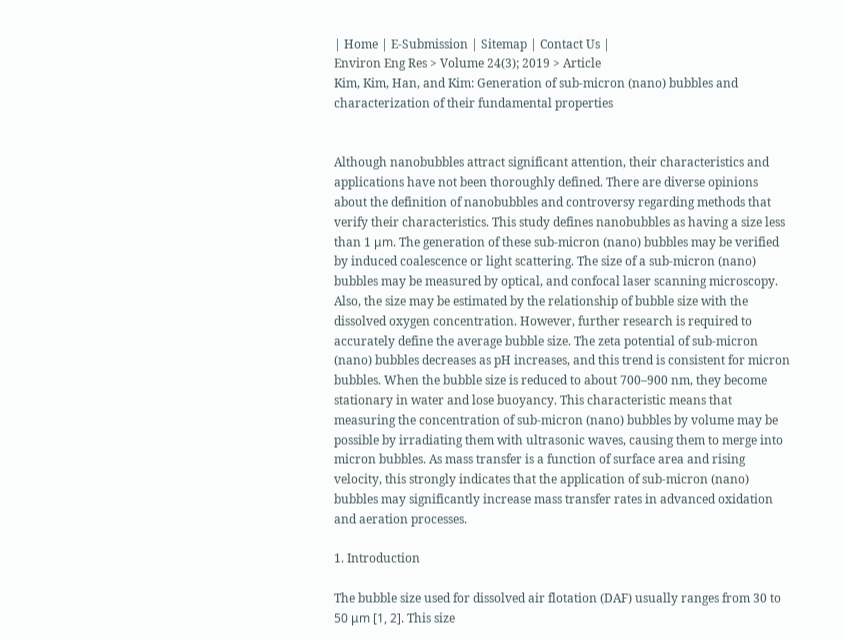| Home | E-Submission | Sitemap | Contact Us |
Environ Eng Res > Volume 24(3); 2019 > Article
Kim, Kim, Han, and Kim: Generation of sub-micron (nano) bubbles and characterization of their fundamental properties


Although nanobubbles attract significant attention, their characteristics and applications have not been thoroughly defined. There are diverse opinions about the definition of nanobubbles and controversy regarding methods that verify their characteristics. This study defines nanobubbles as having a size less than 1 μm. The generation of these sub-micron (nano) bubbles may be verified by induced coalescence or light scattering. The size of a sub-micron (nano) bubbles may be measured by optical, and confocal laser scanning microscopy. Also, the size may be estimated by the relationship of bubble size with the dissolved oxygen concentration. However, further research is required to accurately define the average bubble size. The zeta potential of sub-micron (nano) bubbles decreases as pH increases, and this trend is consistent for micron bubbles. When the bubble size is reduced to about 700–900 nm, they become stationary in water and lose buoyancy. This characteristic means that measuring the concentration of sub-micron (nano) bubbles by volume may be possible by irradiating them with ultrasonic waves, causing them to merge into micron bubbles. As mass transfer is a function of surface area and rising velocity, this strongly indicates that the application of sub-micron (nano) bubbles may significantly increase mass transfer rates in advanced oxidation and aeration processes.

1. Introduction

The bubble size used for dissolved air flotation (DAF) usually ranges from 30 to 50 μm [1, 2]. This size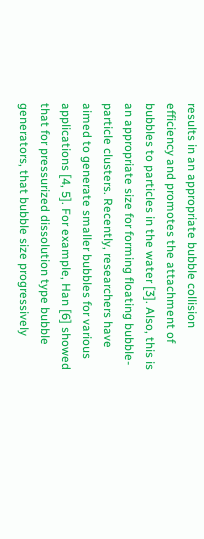results in an appropriate bubble collision efficiency and promotes the attachment of bubbles to particles in the water [3]. Also, this is an appropriate size for forming floating bubble-particle clusters. Recently, researchers have aimed to generate smaller bubbles for various applications [4, 5]. For example, Han [6] showed that for pressurized dissolution type bubble generators, that bubble size progressively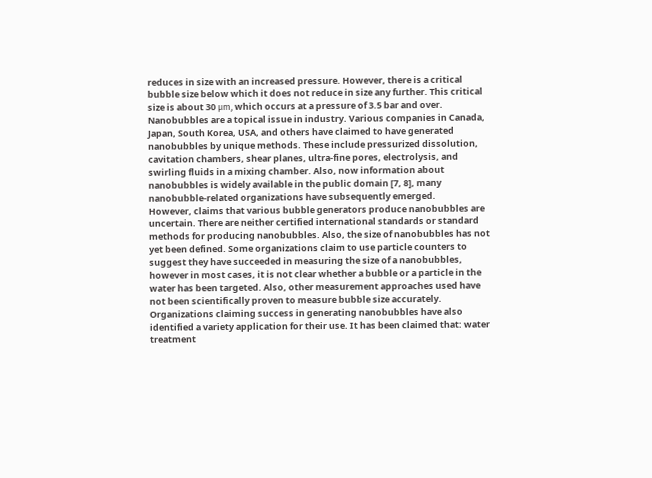reduces in size with an increased pressure. However, there is a critical bubble size below which it does not reduce in size any further. This critical size is about 30 μm, which occurs at a pressure of 3.5 bar and over.
Nanobubbles are a topical issue in industry. Various companies in Canada, Japan, South Korea, USA, and others have claimed to have generated nanobubbles by unique methods. These include pressurized dissolution, cavitation chambers, shear planes, ultra-fine pores, electrolysis, and swirling fluids in a mixing chamber. Also, now information about nanobubbles is widely available in the public domain [7, 8], many nanobubble-related organizations have subsequently emerged.
However, claims that various bubble generators produce nanobubbles are uncertain. There are neither certified international standards or standard methods for producing nanobubbles. Also, the size of nanobubbles has not yet been defined. Some organizations claim to use particle counters to suggest they have succeeded in measuring the size of a nanobubbles, however in most cases, it is not clear whether a bubble or a particle in the water has been targeted. Also, other measurement approaches used have not been scientifically proven to measure bubble size accurately.
Organizations claiming success in generating nanobubbles have also identified a variety application for their use. It has been claimed that: water treatment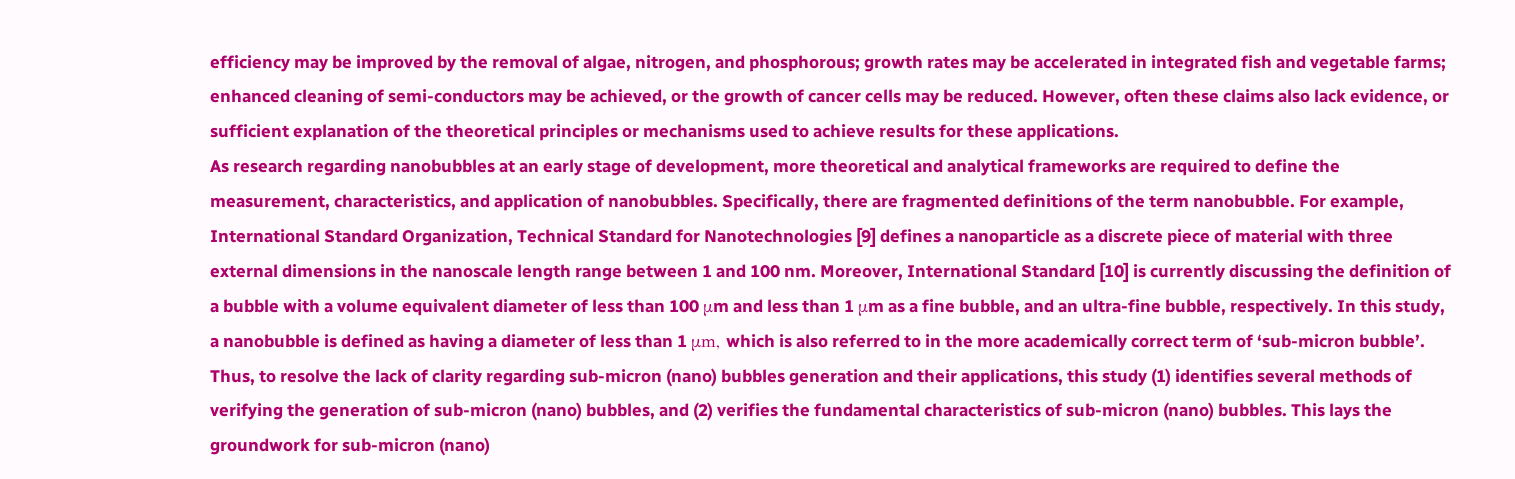efficiency may be improved by the removal of algae, nitrogen, and phosphorous; growth rates may be accelerated in integrated fish and vegetable farms; enhanced cleaning of semi-conductors may be achieved, or the growth of cancer cells may be reduced. However, often these claims also lack evidence, or sufficient explanation of the theoretical principles or mechanisms used to achieve results for these applications.
As research regarding nanobubbles at an early stage of development, more theoretical and analytical frameworks are required to define the measurement, characteristics, and application of nanobubbles. Specifically, there are fragmented definitions of the term nanobubble. For example, International Standard Organization, Technical Standard for Nanotechnologies [9] defines a nanoparticle as a discrete piece of material with three external dimensions in the nanoscale length range between 1 and 100 nm. Moreover, International Standard [10] is currently discussing the definition of a bubble with a volume equivalent diameter of less than 100 μm and less than 1 μm as a fine bubble, and an ultra-fine bubble, respectively. In this study, a nanobubble is defined as having a diameter of less than 1 μm, which is also referred to in the more academically correct term of ‘sub-micron bubble’.
Thus, to resolve the lack of clarity regarding sub-micron (nano) bubbles generation and their applications, this study (1) identifies several methods of verifying the generation of sub-micron (nano) bubbles, and (2) verifies the fundamental characteristics of sub-micron (nano) bubbles. This lays the groundwork for sub-micron (nano)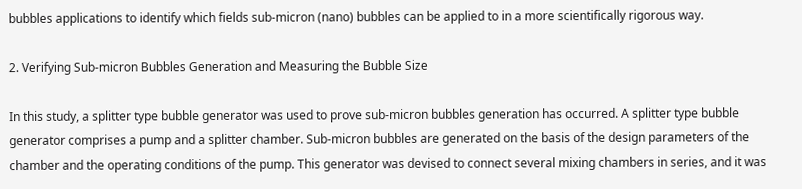bubbles applications to identify which fields sub-micron (nano) bubbles can be applied to in a more scientifically rigorous way.

2. Verifying Sub-micron Bubbles Generation and Measuring the Bubble Size

In this study, a splitter type bubble generator was used to prove sub-micron bubbles generation has occurred. A splitter type bubble generator comprises a pump and a splitter chamber. Sub-micron bubbles are generated on the basis of the design parameters of the chamber and the operating conditions of the pump. This generator was devised to connect several mixing chambers in series, and it was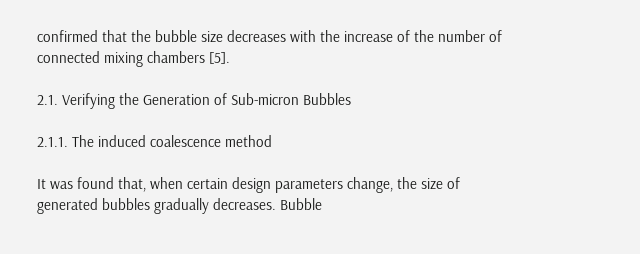confirmed that the bubble size decreases with the increase of the number of connected mixing chambers [5].

2.1. Verifying the Generation of Sub-micron Bubbles

2.1.1. The induced coalescence method

It was found that, when certain design parameters change, the size of generated bubbles gradually decreases. Bubble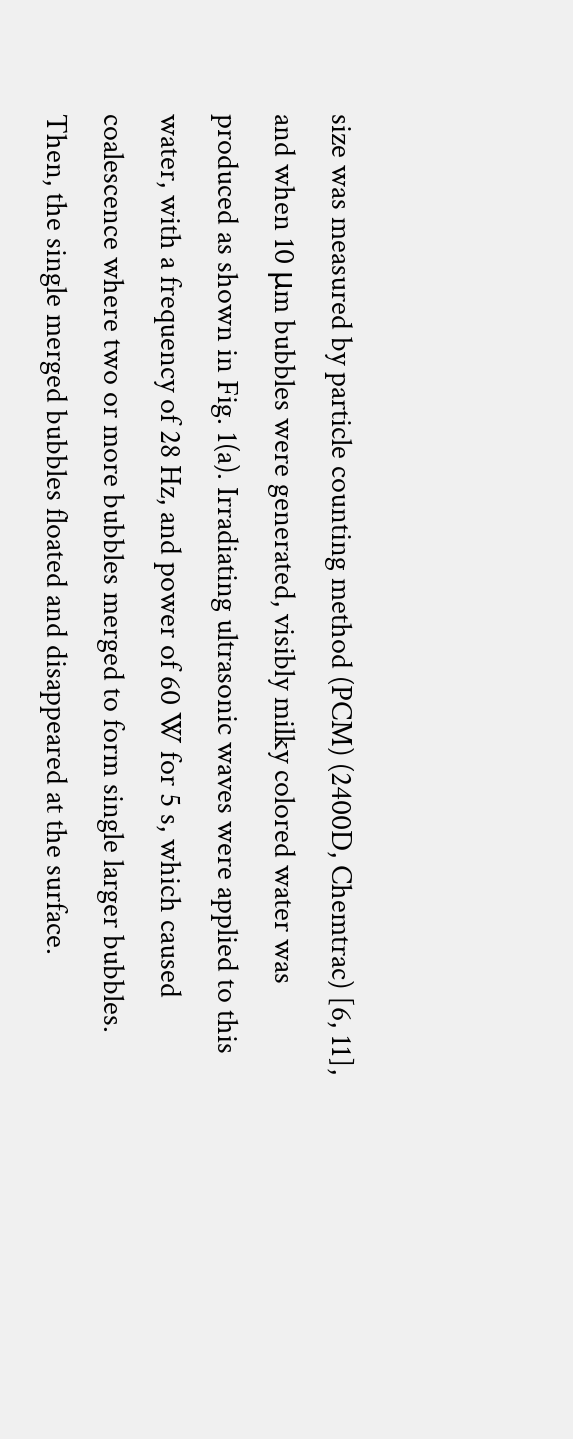size was measured by particle counting method (PCM) (2400D, Chemtrac) [6, 11], and when 10 μm bubbles were generated, visibly milky colored water was produced as shown in Fig. 1(a). Irradiating ultrasonic waves were applied to this water, with a frequency of 28 Hz, and power of 60 W for 5 s, which caused coalescence where two or more bubbles merged to form single larger bubbles. Then, the single merged bubbles floated and disappeared at the surface.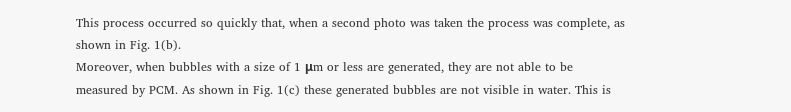This process occurred so quickly that, when a second photo was taken the process was complete, as shown in Fig. 1(b).
Moreover, when bubbles with a size of 1 μm or less are generated, they are not able to be measured by PCM. As shown in Fig. 1(c) these generated bubbles are not visible in water. This is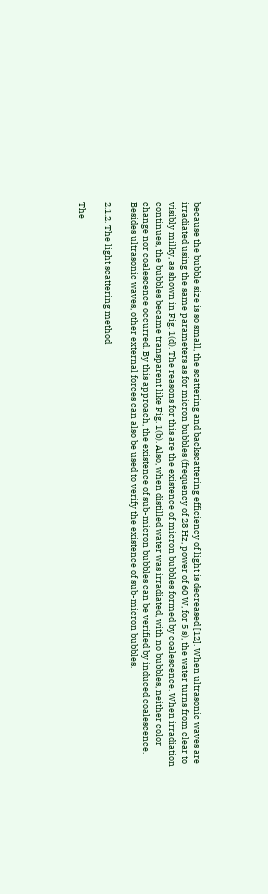because the bubble size is so small, the scattering and backscattering efficiency of light is decreased [12]. When ultrasonic waves are irradiated using the same parameters as for micron bubbles (frequency of 28 Hz, power of 60 W, for 5 s), the water turns from clear to visibly milky, as shown in Fig. 1(d). The reasons for this are the existence of micron bubbles formed by coalescence. When irradiation continues, the bubbles became transparent like Fig. 1(b). Also, when distilled water was irradiated, with no bubbles, neither color change nor coalescence occurred. By this approach, the existence of sub-micron bubbles can be verified by induced coalescence. Besides ultrasonic waves, other external forces can also be used to verify the existence of sub-micron bubbles.

2.1.2. The light scattering method

The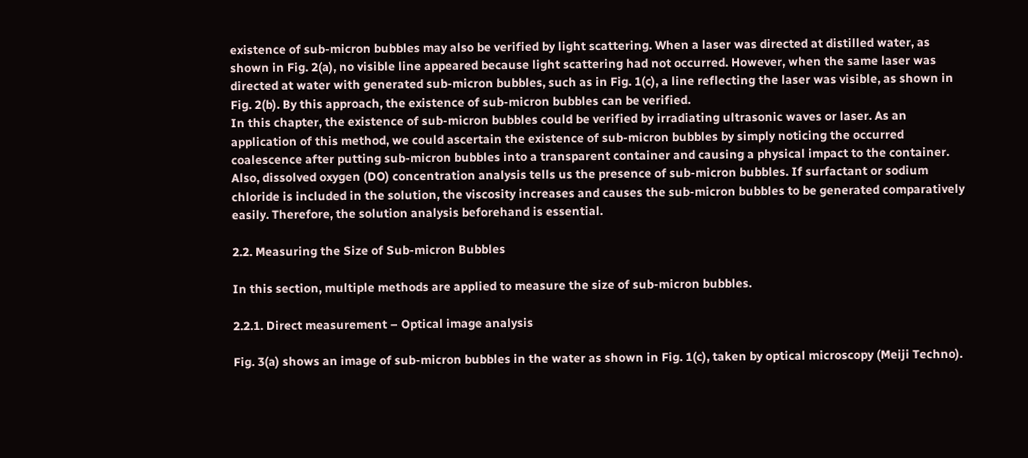existence of sub-micron bubbles may also be verified by light scattering. When a laser was directed at distilled water, as shown in Fig. 2(a), no visible line appeared because light scattering had not occurred. However, when the same laser was directed at water with generated sub-micron bubbles, such as in Fig. 1(c), a line reflecting the laser was visible, as shown in Fig. 2(b). By this approach, the existence of sub-micron bubbles can be verified.
In this chapter, the existence of sub-micron bubbles could be verified by irradiating ultrasonic waves or laser. As an application of this method, we could ascertain the existence of sub-micron bubbles by simply noticing the occurred coalescence after putting sub-micron bubbles into a transparent container and causing a physical impact to the container. Also, dissolved oxygen (DO) concentration analysis tells us the presence of sub-micron bubbles. If surfactant or sodium chloride is included in the solution, the viscosity increases and causes the sub-micron bubbles to be generated comparatively easily. Therefore, the solution analysis beforehand is essential.

2.2. Measuring the Size of Sub-micron Bubbles

In this section, multiple methods are applied to measure the size of sub-micron bubbles.

2.2.1. Direct measurement – Optical image analysis

Fig. 3(a) shows an image of sub-micron bubbles in the water as shown in Fig. 1(c), taken by optical microscopy (Meiji Techno).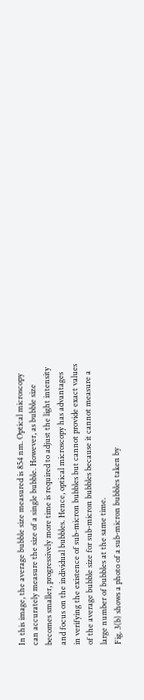In this image, the average bubble size measured is 854 nm. Optical microscopy can accurately measure the size of a single bubble. However, as bubble size becomes smaller, progressively more time is required to adjust the light intensity and focus on the individual bubbles. Hence, optical microscopy has advantages in verifying the existence of sub-micron bubbles but cannot provide exact values of the average bubble size for sub-micron bubbles because it cannot measure a large number of bubbles at the same time.
Fig. 3(b) shows a photo of a sub-micron bubbles taken by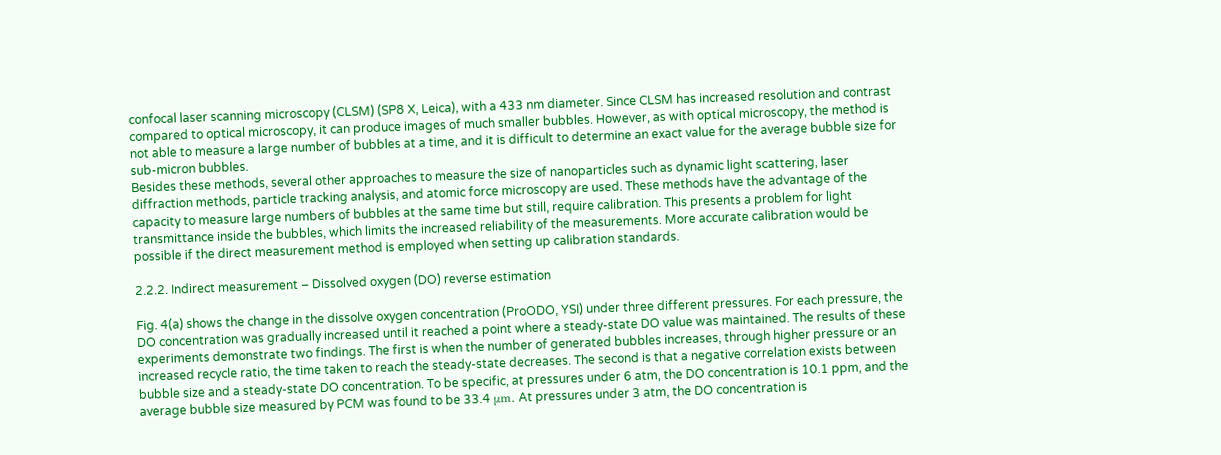confocal laser scanning microscopy (CLSM) (SP8 X, Leica), with a 433 nm diameter. Since CLSM has increased resolution and contrast compared to optical microscopy, it can produce images of much smaller bubbles. However, as with optical microscopy, the method is not able to measure a large number of bubbles at a time, and it is difficult to determine an exact value for the average bubble size for sub-micron bubbles.
Besides these methods, several other approaches to measure the size of nanoparticles such as dynamic light scattering, laser diffraction methods, particle tracking analysis, and atomic force microscopy are used. These methods have the advantage of the capacity to measure large numbers of bubbles at the same time but still, require calibration. This presents a problem for light transmittance inside the bubbles, which limits the increased reliability of the measurements. More accurate calibration would be possible if the direct measurement method is employed when setting up calibration standards.

2.2.2. Indirect measurement – Dissolved oxygen (DO) reverse estimation

Fig. 4(a) shows the change in the dissolve oxygen concentration (ProODO, YSI) under three different pressures. For each pressure, the DO concentration was gradually increased until it reached a point where a steady-state DO value was maintained. The results of these experiments demonstrate two findings. The first is when the number of generated bubbles increases, through higher pressure or an increased recycle ratio, the time taken to reach the steady-state decreases. The second is that a negative correlation exists between bubble size and a steady-state DO concentration. To be specific, at pressures under 6 atm, the DO concentration is 10.1 ppm, and the average bubble size measured by PCM was found to be 33.4 μm. At pressures under 3 atm, the DO concentration is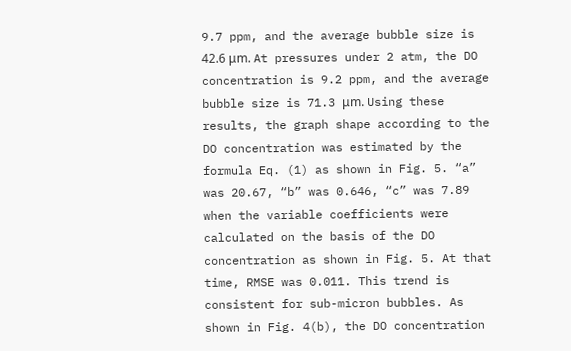9.7 ppm, and the average bubble size is 42.6 μm. At pressures under 2 atm, the DO concentration is 9.2 ppm, and the average bubble size is 71.3 μm. Using these results, the graph shape according to the DO concentration was estimated by the formula Eq. (1) as shown in Fig. 5. “a” was 20.67, “b” was 0.646, “c” was 7.89 when the variable coefficients were calculated on the basis of the DO concentration as shown in Fig. 5. At that time, RMSE was 0.011. This trend is consistent for sub-micron bubbles. As shown in Fig. 4(b), the DO concentration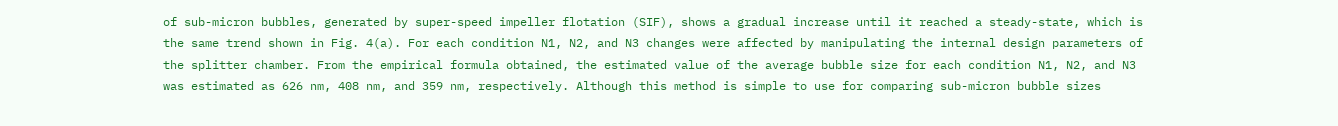of sub-micron bubbles, generated by super-speed impeller flotation (SIF), shows a gradual increase until it reached a steady-state, which is the same trend shown in Fig. 4(a). For each condition N1, N2, and N3 changes were affected by manipulating the internal design parameters of the splitter chamber. From the empirical formula obtained, the estimated value of the average bubble size for each condition N1, N2, and N3 was estimated as 626 nm, 408 nm, and 359 nm, respectively. Although this method is simple to use for comparing sub-micron bubble sizes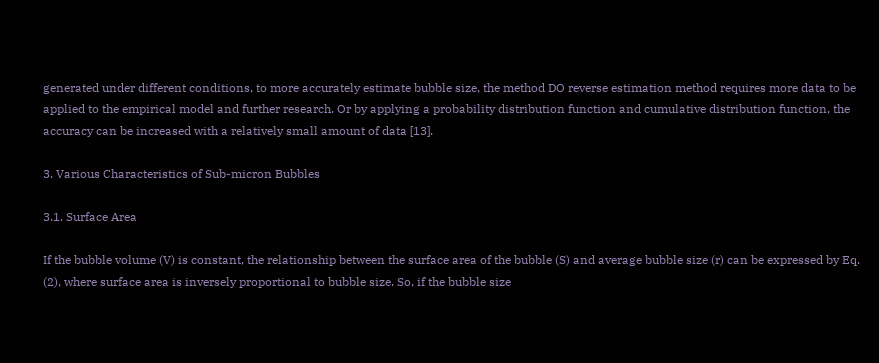generated under different conditions, to more accurately estimate bubble size, the method DO reverse estimation method requires more data to be applied to the empirical model and further research. Or by applying a probability distribution function and cumulative distribution function, the accuracy can be increased with a relatively small amount of data [13].

3. Various Characteristics of Sub-micron Bubbles

3.1. Surface Area

If the bubble volume (V) is constant, the relationship between the surface area of the bubble (S) and average bubble size (r) can be expressed by Eq. (2), where surface area is inversely proportional to bubble size. So, if the bubble size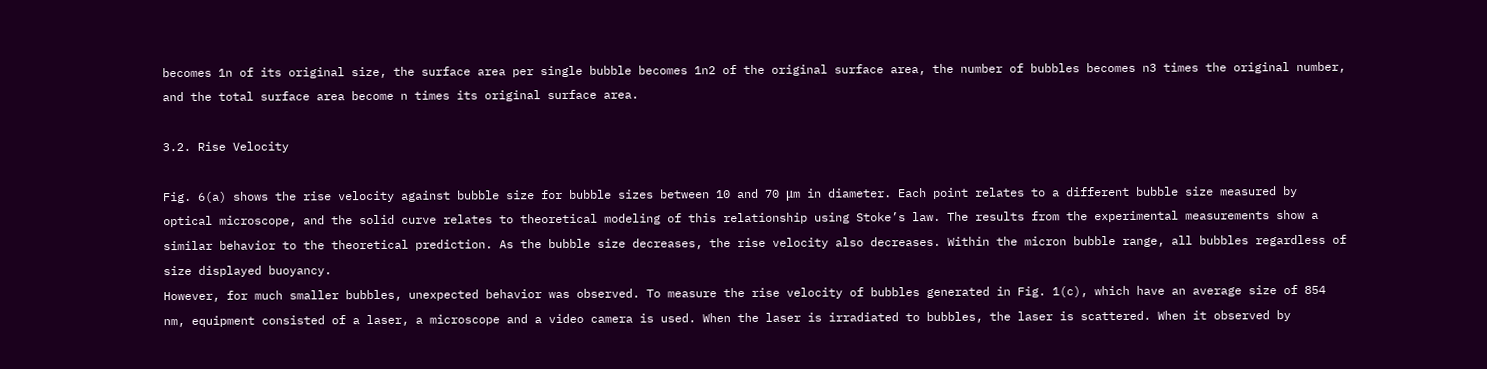becomes 1n of its original size, the surface area per single bubble becomes 1n2 of the original surface area, the number of bubbles becomes n3 times the original number, and the total surface area become n times its original surface area.

3.2. Rise Velocity

Fig. 6(a) shows the rise velocity against bubble size for bubble sizes between 10 and 70 μm in diameter. Each point relates to a different bubble size measured by optical microscope, and the solid curve relates to theoretical modeling of this relationship using Stoke’s law. The results from the experimental measurements show a similar behavior to the theoretical prediction. As the bubble size decreases, the rise velocity also decreases. Within the micron bubble range, all bubbles regardless of size displayed buoyancy.
However, for much smaller bubbles, unexpected behavior was observed. To measure the rise velocity of bubbles generated in Fig. 1(c), which have an average size of 854 nm, equipment consisted of a laser, a microscope and a video camera is used. When the laser is irradiated to bubbles, the laser is scattered. When it observed by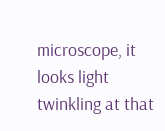microscope, it looks light twinkling at that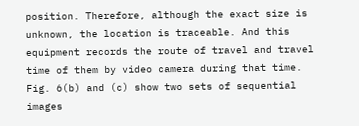position. Therefore, although the exact size is unknown, the location is traceable. And this equipment records the route of travel and travel time of them by video camera during that time. Fig. 6(b) and (c) show two sets of sequential images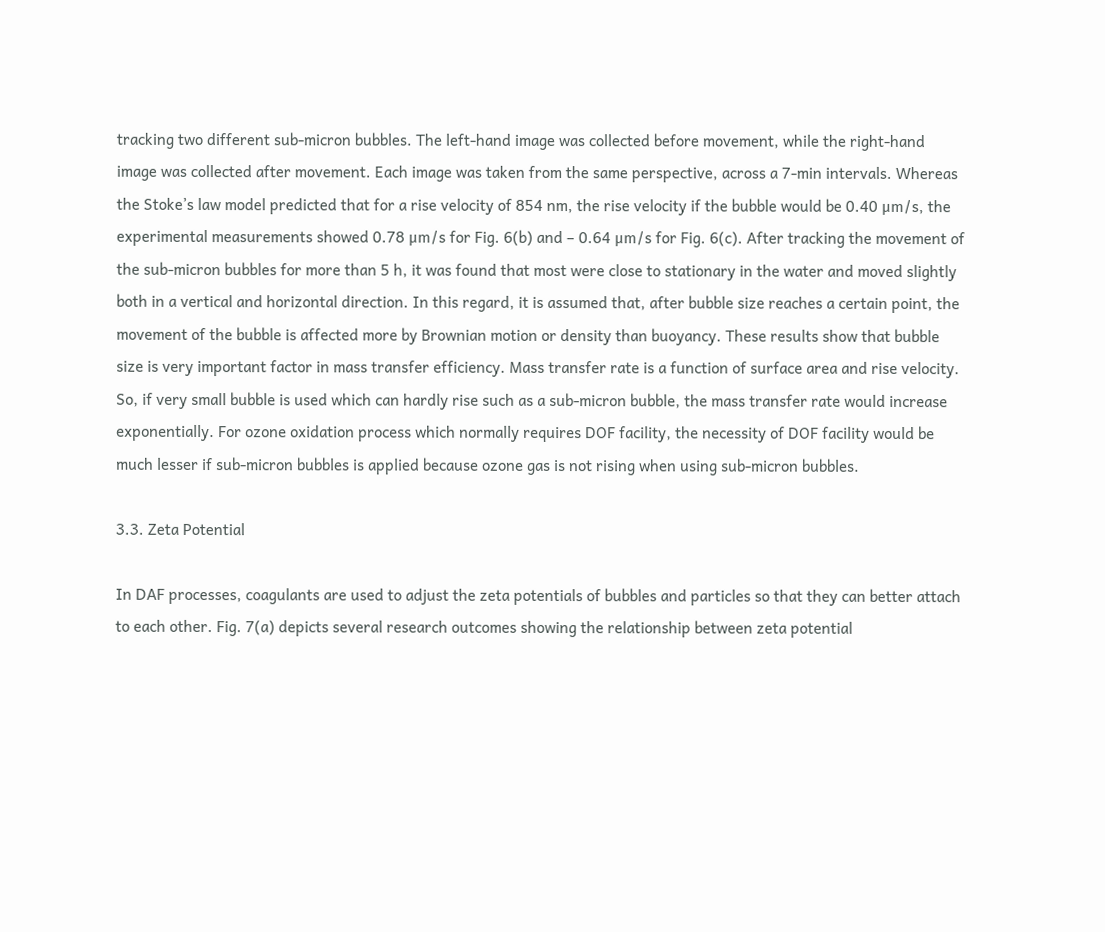tracking two different sub-micron bubbles. The left-hand image was collected before movement, while the right-hand image was collected after movement. Each image was taken from the same perspective, across a 7-min intervals. Whereas the Stoke’s law model predicted that for a rise velocity of 854 nm, the rise velocity if the bubble would be 0.40 μm/s, the experimental measurements showed 0.78 μm/s for Fig. 6(b) and – 0.64 μm/s for Fig. 6(c). After tracking the movement of the sub-micron bubbles for more than 5 h, it was found that most were close to stationary in the water and moved slightly both in a vertical and horizontal direction. In this regard, it is assumed that, after bubble size reaches a certain point, the movement of the bubble is affected more by Brownian motion or density than buoyancy. These results show that bubble size is very important factor in mass transfer efficiency. Mass transfer rate is a function of surface area and rise velocity. So, if very small bubble is used which can hardly rise such as a sub-micron bubble, the mass transfer rate would increase exponentially. For ozone oxidation process which normally requires DOF facility, the necessity of DOF facility would be much lesser if sub-micron bubbles is applied because ozone gas is not rising when using sub-micron bubbles.

3.3. Zeta Potential

In DAF processes, coagulants are used to adjust the zeta potentials of bubbles and particles so that they can better attach to each other. Fig. 7(a) depicts several research outcomes showing the relationship between zeta potential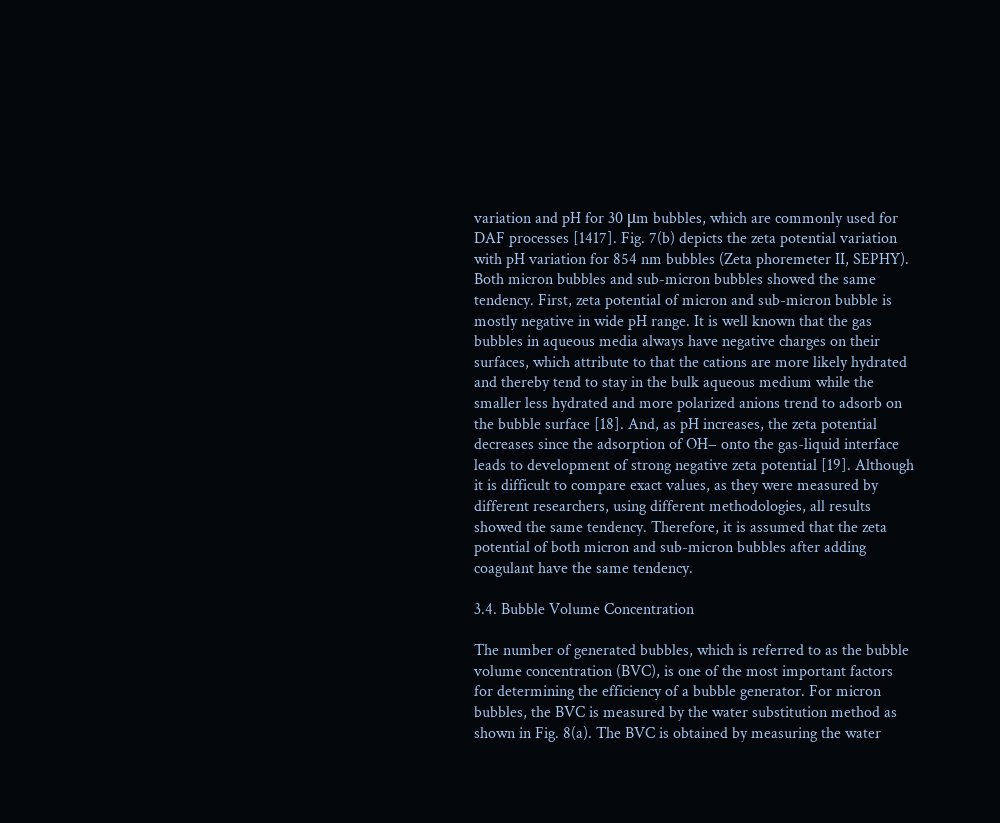variation and pH for 30 μm bubbles, which are commonly used for DAF processes [1417]. Fig. 7(b) depicts the zeta potential variation with pH variation for 854 nm bubbles (Zeta phoremeter II, SEPHY). Both micron bubbles and sub-micron bubbles showed the same tendency. First, zeta potential of micron and sub-micron bubble is mostly negative in wide pH range. It is well known that the gas bubbles in aqueous media always have negative charges on their surfaces, which attribute to that the cations are more likely hydrated and thereby tend to stay in the bulk aqueous medium while the smaller less hydrated and more polarized anions trend to adsorb on the bubble surface [18]. And, as pH increases, the zeta potential decreases since the adsorption of OH− onto the gas-liquid interface leads to development of strong negative zeta potential [19]. Although it is difficult to compare exact values, as they were measured by different researchers, using different methodologies, all results showed the same tendency. Therefore, it is assumed that the zeta potential of both micron and sub-micron bubbles after adding coagulant have the same tendency.

3.4. Bubble Volume Concentration

The number of generated bubbles, which is referred to as the bubble volume concentration (BVC), is one of the most important factors for determining the efficiency of a bubble generator. For micron bubbles, the BVC is measured by the water substitution method as shown in Fig. 8(a). The BVC is obtained by measuring the water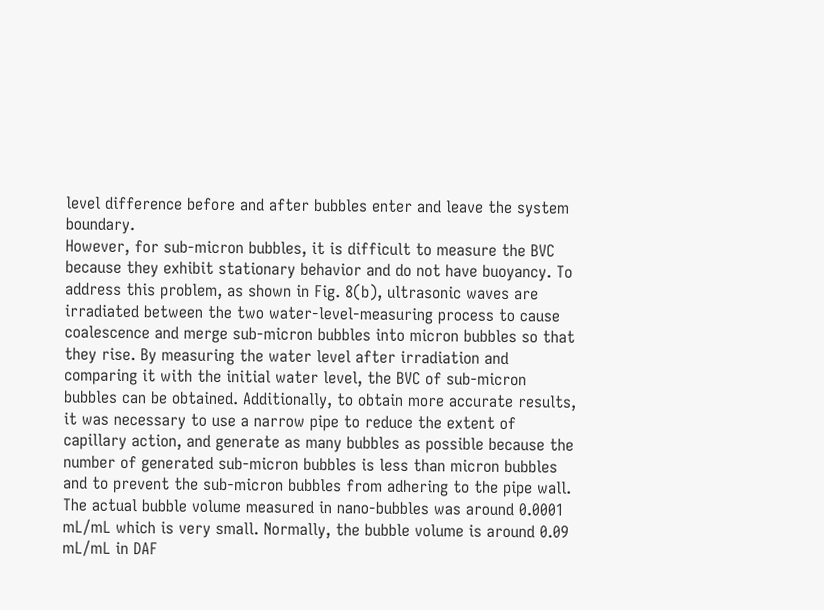level difference before and after bubbles enter and leave the system boundary.
However, for sub-micron bubbles, it is difficult to measure the BVC because they exhibit stationary behavior and do not have buoyancy. To address this problem, as shown in Fig. 8(b), ultrasonic waves are irradiated between the two water-level-measuring process to cause coalescence and merge sub-micron bubbles into micron bubbles so that they rise. By measuring the water level after irradiation and comparing it with the initial water level, the BVC of sub-micron bubbles can be obtained. Additionally, to obtain more accurate results, it was necessary to use a narrow pipe to reduce the extent of capillary action, and generate as many bubbles as possible because the number of generated sub-micron bubbles is less than micron bubbles and to prevent the sub-micron bubbles from adhering to the pipe wall. The actual bubble volume measured in nano-bubbles was around 0.0001 mL/mL which is very small. Normally, the bubble volume is around 0.09 mL/mL in DAF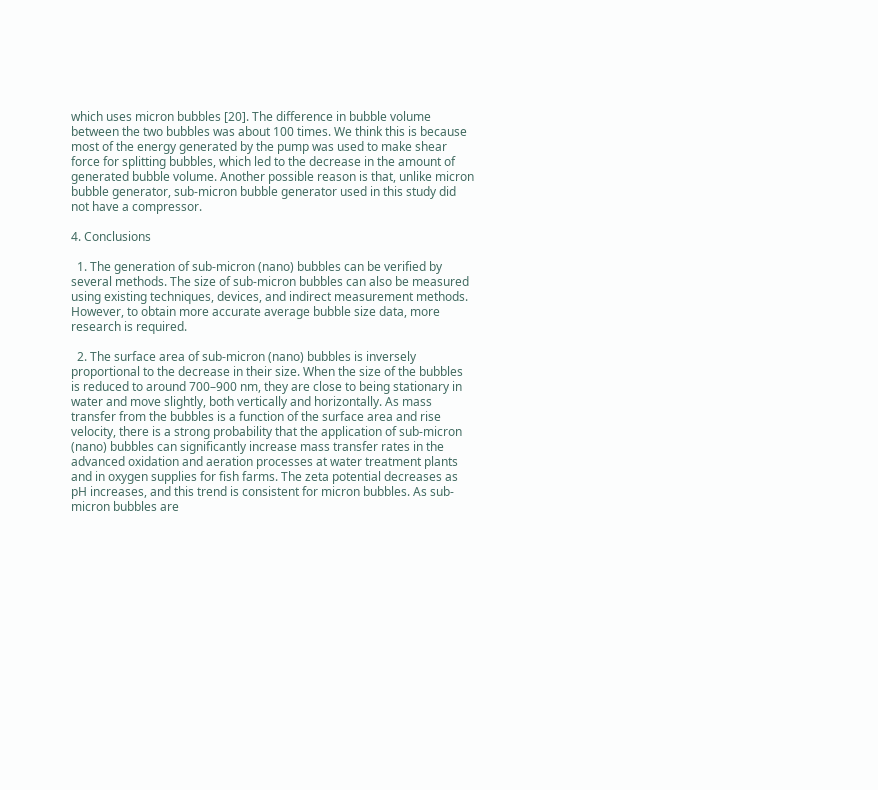which uses micron bubbles [20]. The difference in bubble volume between the two bubbles was about 100 times. We think this is because most of the energy generated by the pump was used to make shear force for splitting bubbles, which led to the decrease in the amount of generated bubble volume. Another possible reason is that, unlike micron bubble generator, sub-micron bubble generator used in this study did not have a compressor.

4. Conclusions

  1. The generation of sub-micron (nano) bubbles can be verified by several methods. The size of sub-micron bubbles can also be measured using existing techniques, devices, and indirect measurement methods. However, to obtain more accurate average bubble size data, more research is required.

  2. The surface area of sub-micron (nano) bubbles is inversely proportional to the decrease in their size. When the size of the bubbles is reduced to around 700–900 nm, they are close to being stationary in water and move slightly, both vertically and horizontally. As mass transfer from the bubbles is a function of the surface area and rise velocity, there is a strong probability that the application of sub-micron (nano) bubbles can significantly increase mass transfer rates in the advanced oxidation and aeration processes at water treatment plants and in oxygen supplies for fish farms. The zeta potential decreases as pH increases, and this trend is consistent for micron bubbles. As sub-micron bubbles are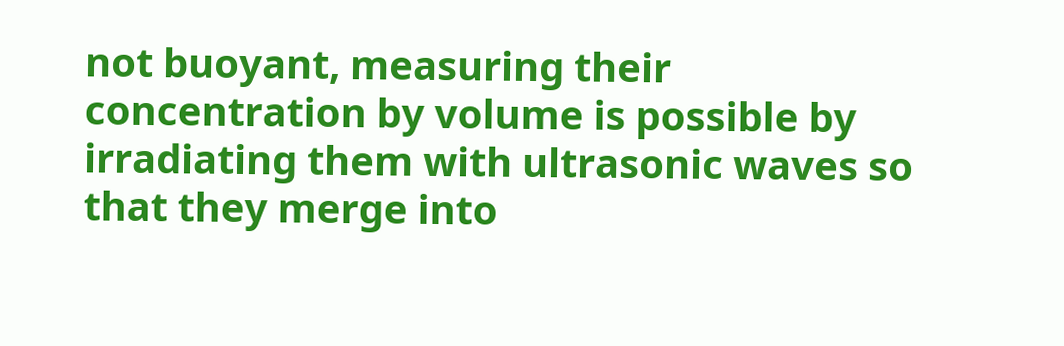not buoyant, measuring their concentration by volume is possible by irradiating them with ultrasonic waves so that they merge into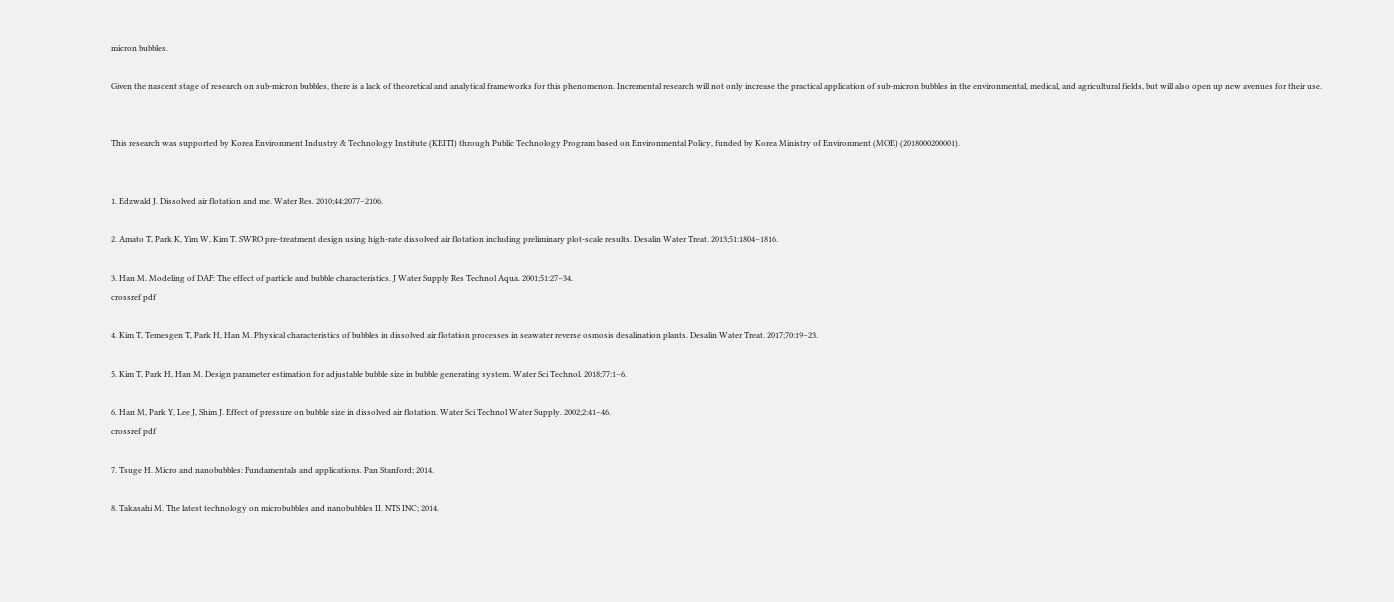micron bubbles.

Given the nascent stage of research on sub-micron bubbles, there is a lack of theoretical and analytical frameworks for this phenomenon. Incremental research will not only increase the practical application of sub-micron bubbles in the environmental, medical, and agricultural fields, but will also open up new avenues for their use.


This research was supported by Korea Environment Industry & Technology Institute (KEITI) through Public Technology Program based on Environmental Policy, funded by Korea Ministry of Environment (MOE) (2018000200001).


1. Edzwald J. Dissolved air flotation and me. Water Res. 2010;44:2077–2106.

2. Amato T, Park K, Yim W, Kim T. SWRO pre-treatment design using high-rate dissolved air flotation including preliminary plot-scale results. Desalin Water Treat. 2013;51:1804–1816.

3. Han M. Modeling of DAF: The effect of particle and bubble characteristics. J Water Supply Res Technol Aqua. 2001;51:27–34.
crossref pdf

4. Kim T, Temesgen T, Park H, Han M. Physical characteristics of bubbles in dissolved air flotation processes in seawater reverse osmosis desalination plants. Desalin Water Treat. 2017;70:19–23.

5. Kim T, Park H, Han M. Design parameter estimation for adjustable bubble size in bubble generating system. Water Sci Technol. 2018;77:1–6.

6. Han M, Park Y, Lee J, Shim J. Effect of pressure on bubble size in dissolved air flotation. Water Sci Technol Water Supply. 2002;2:41–46.
crossref pdf

7. Tsuge H. Micro and nanobubbles: Fundamentals and applications. Pan Stanford; 2014.

8. Takasahi M. The latest technology on microbubbles and nanobubbles II. NTS INC; 2014.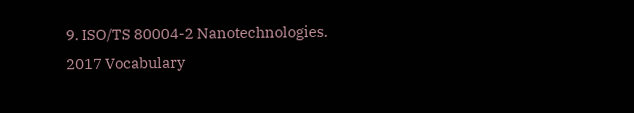9. ISO/TS 80004-2 Nanotechnologies. 2017 Vocabulary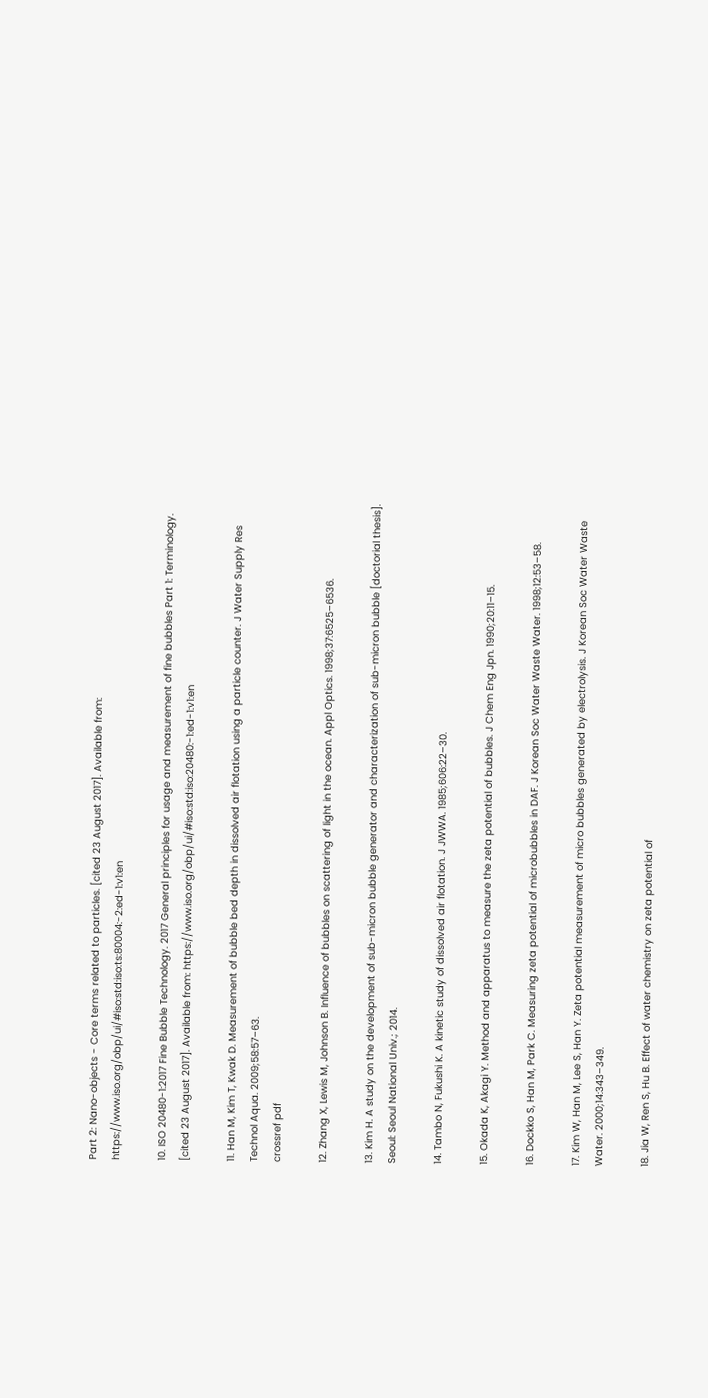Part 2: Nano-objects - Core terms related to particles. [cited 23 August 2017]. Available from: https://www.iso.org/obp/ui/#iso:std:iso:ts:80004:-2:ed-1:v1:en

10. ISO 20480-1:2017 Fine Bubble Technology. 2017 General principles for usage and measurement of fine bubbles Part 1: Terminology. [cited 23 August 2017]. Available from: https://www.iso.org/obp/ui/#iso:std:iso:20480:-1:ed-1:v1:en

11. Han M, Kim T, Kwak D. Measurement of bubble bed depth in dissolved air flotation using a particle counter. J Water Supply Res Technol Aqua. 2009;58:57–63.
crossref pdf

12. Zhang X, Lewis M, Johnson B. Influence of bubbles on scattering of light in the ocean. Appl Optics. 1998;37:6525–6536.

13. Kim H. A study on the development of sub-micron bubble generator and characterization of sub-micron bubble [doctorial thesis]. Seoul: Seoul National Univ.; 2014.

14. Tambo N, Fukushi K. A kinetic study of dissolved air flotation. J JWWA. 1985;606:22–30.

15. Okada K, Akagi Y. Method and apparatus to measure the zeta potential of bubbles. J Chem Eng Jpn. 1990;20:11–15.

16. Dockko S, Han M, Park C. Measuring zeta potential of microbubbles in DAF. J Korean Soc Water Waste Water. 1998;12:53–58.

17. Kim W, Han M, Lee S, Han Y. Zeta potential measurement of micro bubbles generated by electrolysis. J Korean Soc Water Waste Water. 2000;14:343–349.

18. Jia W, Ren S, Hu B. Effect of water chemistry on zeta potential of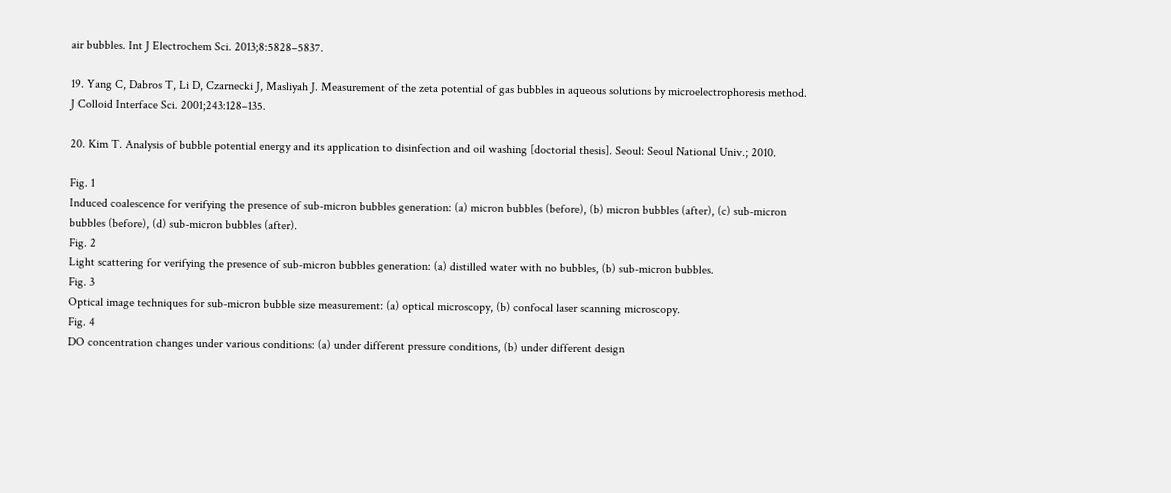air bubbles. Int J Electrochem Sci. 2013;8:5828–5837.

19. Yang C, Dabros T, Li D, Czarnecki J, Masliyah J. Measurement of the zeta potential of gas bubbles in aqueous solutions by microelectrophoresis method. J Colloid Interface Sci. 2001;243:128–135.

20. Kim T. Analysis of bubble potential energy and its application to disinfection and oil washing [doctorial thesis]. Seoul: Seoul National Univ.; 2010.

Fig. 1
Induced coalescence for verifying the presence of sub-micron bubbles generation: (a) micron bubbles (before), (b) micron bubbles (after), (c) sub-micron bubbles (before), (d) sub-micron bubbles (after).
Fig. 2
Light scattering for verifying the presence of sub-micron bubbles generation: (a) distilled water with no bubbles, (b) sub-micron bubbles.
Fig. 3
Optical image techniques for sub-micron bubble size measurement: (a) optical microscopy, (b) confocal laser scanning microscopy.
Fig. 4
DO concentration changes under various conditions: (a) under different pressure conditions, (b) under different design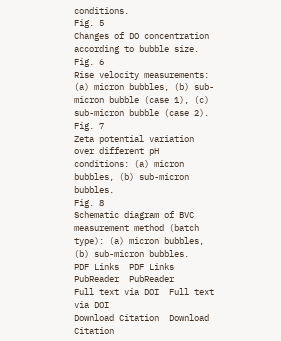conditions.
Fig. 5
Changes of DO concentration according to bubble size.
Fig. 6
Rise velocity measurements: (a) micron bubbles, (b) sub-micron bubble (case 1), (c) sub-micron bubble (case 2).
Fig. 7
Zeta potential variation over different pH conditions: (a) micron bubbles, (b) sub-micron bubbles.
Fig. 8
Schematic diagram of BVC measurement method (batch type): (a) micron bubbles, (b) sub-micron bubbles.
PDF Links  PDF Links
PubReader  PubReader
Full text via DOI  Full text via DOI
Download Citation  Download Citation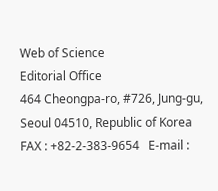Web of Science
Editorial Office
464 Cheongpa-ro, #726, Jung-gu, Seoul 04510, Republic of Korea
FAX : +82-2-383-9654   E-mail :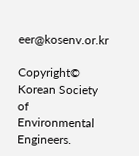eer@kosenv.or.kr

Copyright© Korean Society of Environmental Engineers.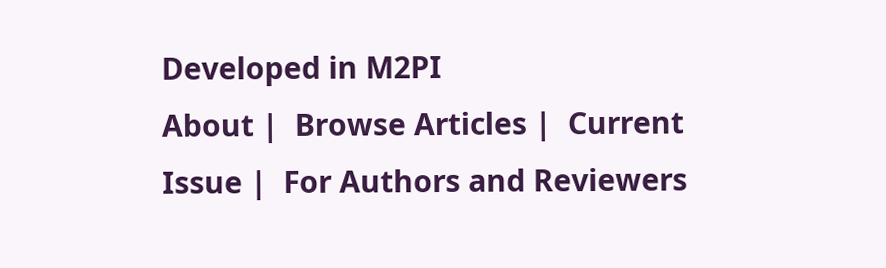Developed in M2PI
About |  Browse Articles |  Current Issue |  For Authors and Reviewers